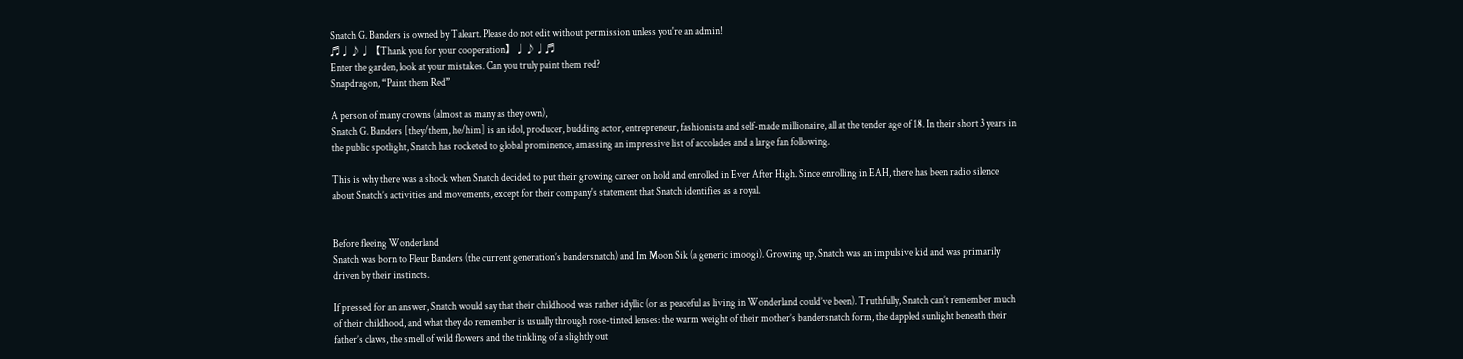Snatch G. Banders is owned by Taleart. Please do not edit without permission unless you're an admin!
♬♩♪♩【Thank you for your cooperation】♩♪♩♬
Enter the garden, look at your mistakes. Can you truly paint them red?
Snapdragon, “Paint them Red”

A person of many crowns (almost as many as they own),
Snatch G. Banders [they/them, he/him] is an idol, producer, budding actor, entrepreneur, fashionista and self-made millionaire, all at the tender age of 18. In their short 3 years in the public spotlight, Snatch has rocketed to global prominence, amassing an impressive list of accolades and a large fan following.

This is why there was a shock when Snatch decided to put their growing career on hold and enrolled in Ever After High. Since enrolling in EAH, there has been radio silence about Snatch’s activities and movements, except for their company's statement that Snatch identifies as a royal.


Before fleeing Wonderland
Snatch was born to Fleur Banders (the current generation’s bandersnatch) and Im Moon Sik (a generic imoogi). Growing up, Snatch was an impulsive kid and was primarily driven by their instincts.

If pressed for an answer, Snatch would say that their childhood was rather idyllic (or as peaceful as living in Wonderland could’ve been). Truthfully, Snatch can’t remember much of their childhood, and what they do remember is usually through rose-tinted lenses: the warm weight of their mother’s bandersnatch form, the dappled sunlight beneath their father’s claws, the smell of wild flowers and the tinkling of a slightly out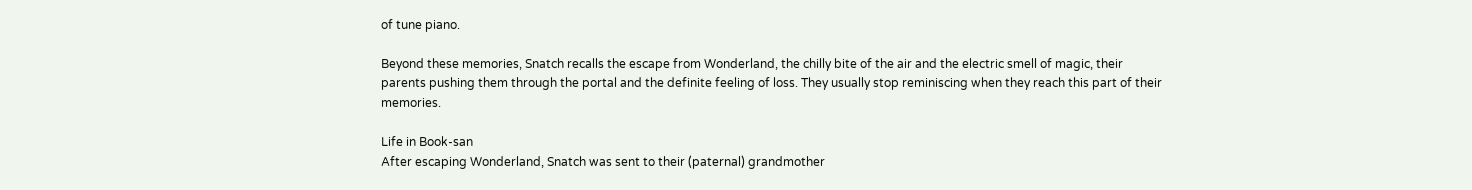of tune piano.

Beyond these memories, Snatch recalls the escape from Wonderland, the chilly bite of the air and the electric smell of magic, their parents pushing them through the portal and the definite feeling of loss. They usually stop reminiscing when they reach this part of their memories.

Life in Book-san
After escaping Wonderland, Snatch was sent to their (paternal) grandmother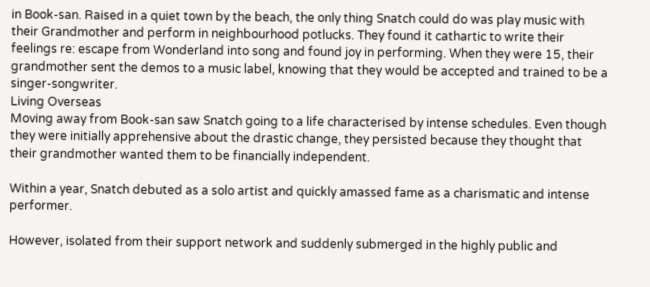in Book-san. Raised in a quiet town by the beach, the only thing Snatch could do was play music with their Grandmother and perform in neighbourhood potlucks. They found it cathartic to write their feelings re: escape from Wonderland into song and found joy in performing. When they were 15, their grandmother sent the demos to a music label, knowing that they would be accepted and trained to be a singer-songwriter.
Living Overseas
Moving away from Book-san saw Snatch going to a life characterised by intense schedules. Even though they were initially apprehensive about the drastic change, they persisted because they thought that their grandmother wanted them to be financially independent.

Within a year, Snatch debuted as a solo artist and quickly amassed fame as a charismatic and intense performer.

However, isolated from their support network and suddenly submerged in the highly public and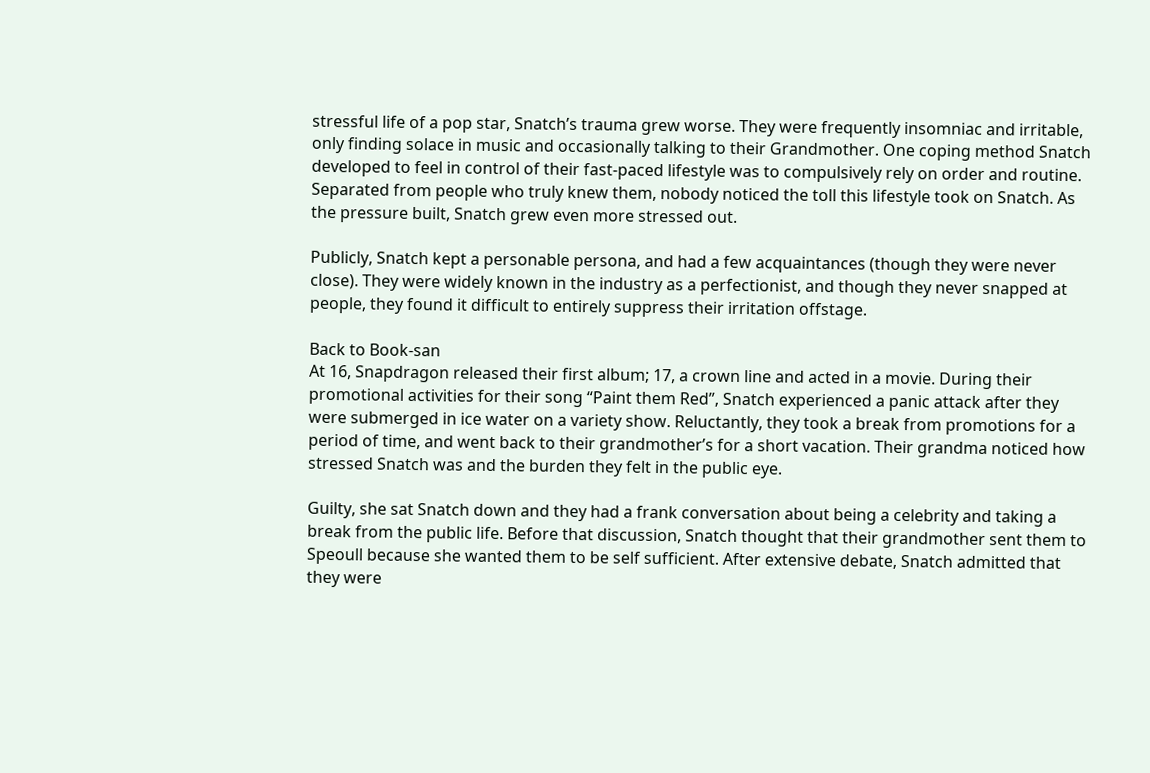stressful life of a pop star, Snatch’s trauma grew worse. They were frequently insomniac and irritable, only finding solace in music and occasionally talking to their Grandmother. One coping method Snatch developed to feel in control of their fast-paced lifestyle was to compulsively rely on order and routine. Separated from people who truly knew them, nobody noticed the toll this lifestyle took on Snatch. As the pressure built, Snatch grew even more stressed out.

Publicly, Snatch kept a personable persona, and had a few acquaintances (though they were never close). They were widely known in the industry as a perfectionist, and though they never snapped at people, they found it difficult to entirely suppress their irritation offstage.

Back to Book-san
At 16, Snapdragon released their first album; 17, a crown line and acted in a movie. During their promotional activities for their song “Paint them Red”, Snatch experienced a panic attack after they were submerged in ice water on a variety show. Reluctantly, they took a break from promotions for a period of time, and went back to their grandmother’s for a short vacation. Their grandma noticed how stressed Snatch was and the burden they felt in the public eye.

Guilty, she sat Snatch down and they had a frank conversation about being a celebrity and taking a break from the public life. Before that discussion, Snatch thought that their grandmother sent them to Speoull because she wanted them to be self sufficient. After extensive debate, Snatch admitted that they were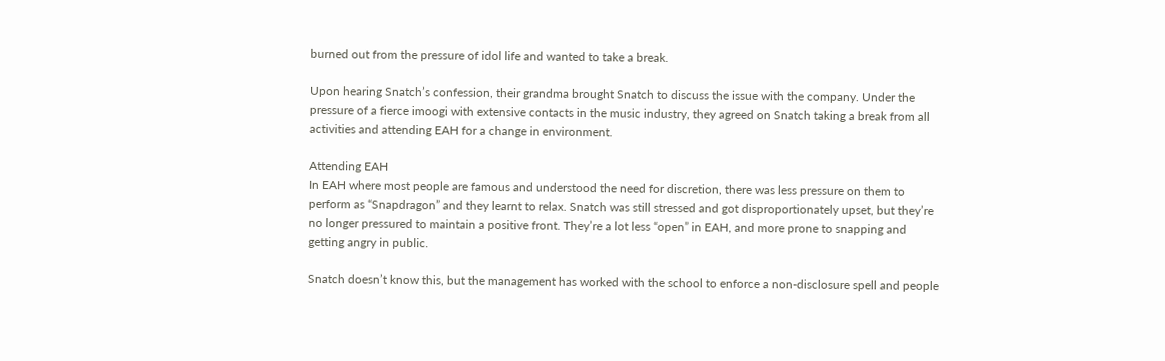burned out from the pressure of idol life and wanted to take a break.

Upon hearing Snatch’s confession, their grandma brought Snatch to discuss the issue with the company. Under the pressure of a fierce imoogi with extensive contacts in the music industry, they agreed on Snatch taking a break from all activities and attending EAH for a change in environment.

Attending EAH
In EAH where most people are famous and understood the need for discretion, there was less pressure on them to perform as “Snapdragon” and they learnt to relax. Snatch was still stressed and got disproportionately upset, but they’re no longer pressured to maintain a positive front. They’re a lot less “open” in EAH, and more prone to snapping and getting angry in public.

Snatch doesn’t know this, but the management has worked with the school to enforce a non-disclosure spell and people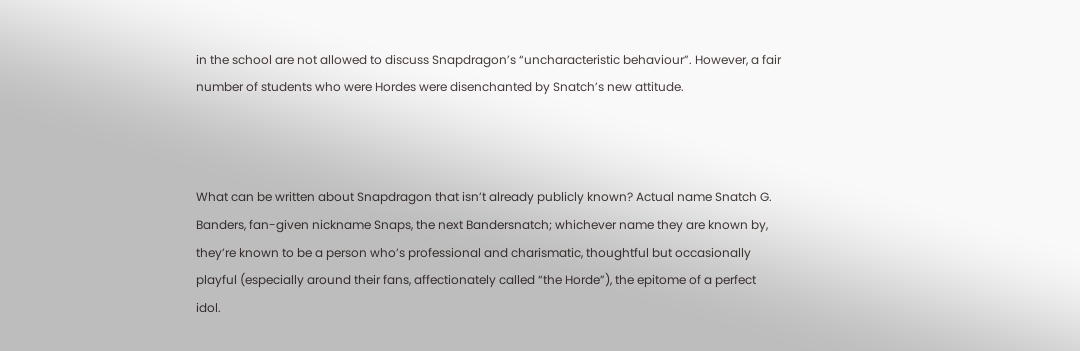in the school are not allowed to discuss Snapdragon’s “uncharacteristic behaviour”. However, a fair number of students who were Hordes were disenchanted by Snatch’s new attitude.



What can be written about Snapdragon that isn’t already publicly known? Actual name Snatch G. Banders, fan-given nickname Snaps, the next Bandersnatch; whichever name they are known by, they’re known to be a person who’s professional and charismatic, thoughtful but occasionally playful (especially around their fans, affectionately called “the Horde”), the epitome of a perfect idol.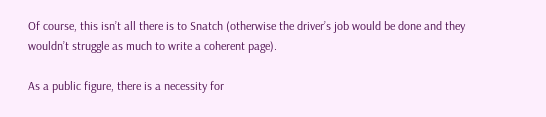Of course, this isn’t all there is to Snatch (otherwise the driver’s job would be done and they wouldn’t struggle as much to write a coherent page).

As a public figure, there is a necessity for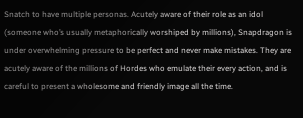Snatch to have multiple personas. Acutely aware of their role as an idol (someone who’s usually metaphorically worshiped by millions), Snapdragon is under overwhelming pressure to be perfect and never make mistakes. They are acutely aware of the millions of Hordes who emulate their every action, and is careful to present a wholesome and friendly image all the time.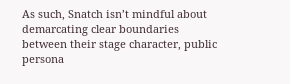As such, Snatch isn’t mindful about demarcating clear boundaries between their stage character, public persona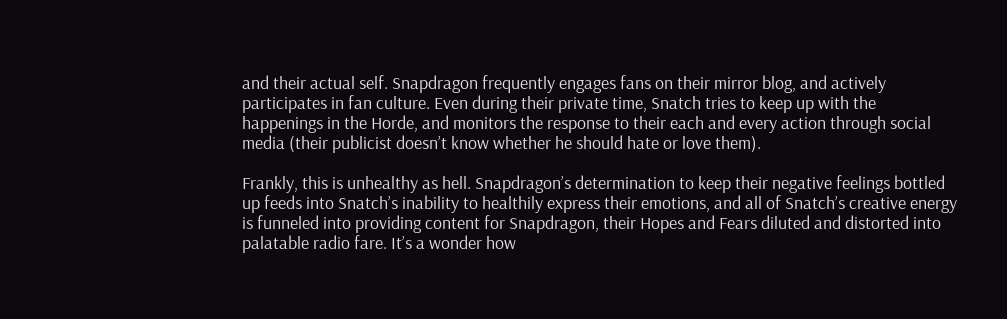and their actual self. Snapdragon frequently engages fans on their mirror blog, and actively participates in fan culture. Even during their private time, Snatch tries to keep up with the happenings in the Horde, and monitors the response to their each and every action through social media (their publicist doesn’t know whether he should hate or love them).

Frankly, this is unhealthy as hell. Snapdragon’s determination to keep their negative feelings bottled up feeds into Snatch’s inability to healthily express their emotions, and all of Snatch’s creative energy is funneled into providing content for Snapdragon, their Hopes and Fears diluted and distorted into palatable radio fare. It’s a wonder how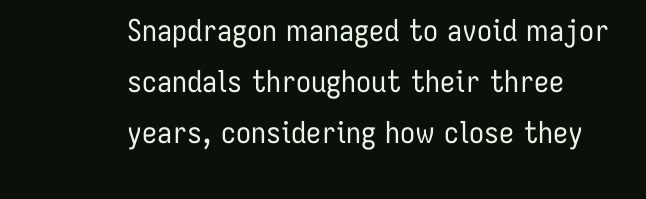Snapdragon managed to avoid major scandals throughout their three years, considering how close they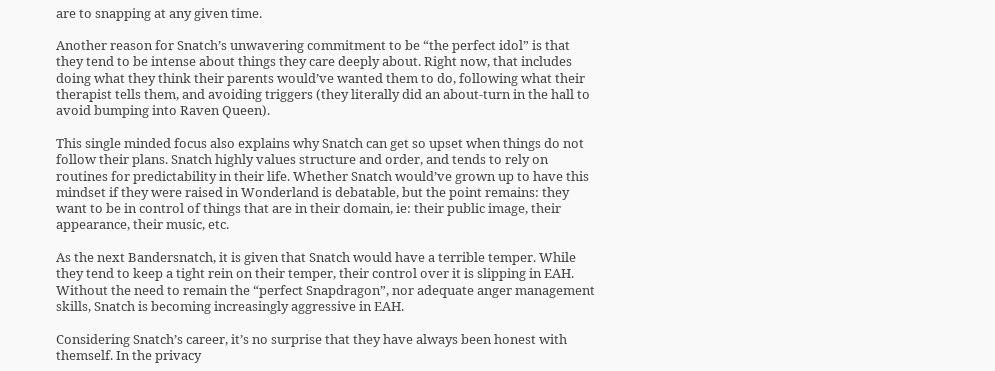are to snapping at any given time.

Another reason for Snatch’s unwavering commitment to be “the perfect idol” is that they tend to be intense about things they care deeply about. Right now, that includes doing what they think their parents would’ve wanted them to do, following what their therapist tells them, and avoiding triggers (they literally did an about-turn in the hall to avoid bumping into Raven Queen).

This single minded focus also explains why Snatch can get so upset when things do not follow their plans. Snatch highly values structure and order, and tends to rely on routines for predictability in their life. Whether Snatch would’ve grown up to have this mindset if they were raised in Wonderland is debatable, but the point remains: they want to be in control of things that are in their domain, ie: their public image, their appearance, their music, etc.

As the next Bandersnatch, it is given that Snatch would have a terrible temper. While they tend to keep a tight rein on their temper, their control over it is slipping in EAH. Without the need to remain the “perfect Snapdragon”, nor adequate anger management skills, Snatch is becoming increasingly aggressive in EAH.

Considering Snatch’s career, it’s no surprise that they have always been honest with themself. In the privacy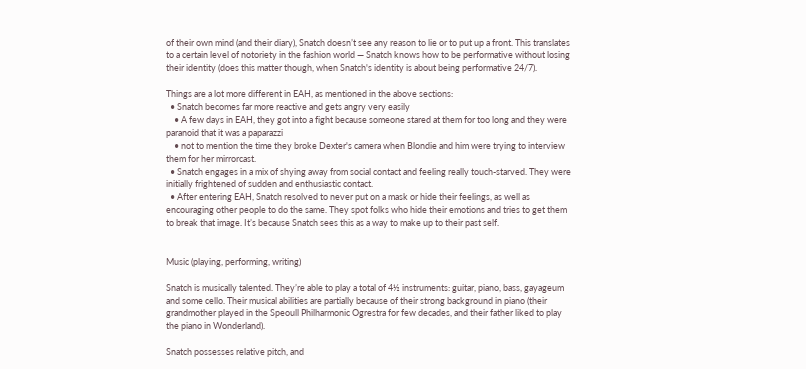of their own mind (and their diary), Snatch doesn’t see any reason to lie or to put up a front. This translates to a certain level of notoriety in the fashion world — Snatch knows how to be performative without losing their identity (does this matter though, when Snatch's identity is about being performative 24/7).

Things are a lot more different in EAH, as mentioned in the above sections:
  • Snatch becomes far more reactive and gets angry very easily
    • A few days in EAH, they got into a fight because someone stared at them for too long and they were paranoid that it was a paparazzi
    • not to mention the time they broke Dexter's camera when Blondie and him were trying to interview them for her mirrorcast.
  • Snatch engages in a mix of shying away from social contact and feeling really touch-starved. They were initially frightened of sudden and enthusiastic contact.
  • After entering EAH, Snatch resolved to never put on a mask or hide their feelings, as well as encouraging other people to do the same. They spot folks who hide their emotions and tries to get them to break that image. It’s because Snatch sees this as a way to make up to their past self.


Music (playing, performing, writing)

Snatch is musically talented. They’re able to play a total of 4½ instruments: guitar, piano, bass, gayageum and some cello. Their musical abilities are partially because of their strong background in piano (their grandmother played in the Speoull Philharmonic Ogrestra for few decades, and their father liked to play the piano in Wonderland).

Snatch possesses relative pitch, and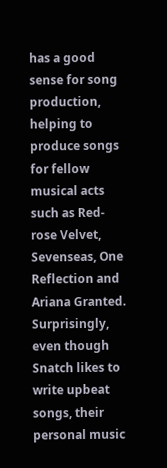has a good sense for song production, helping to produce songs for fellow musical acts such as Red-rose Velvet, Sevenseas, One Reflection and Ariana Granted. Surprisingly, even though Snatch likes to write upbeat songs, their personal music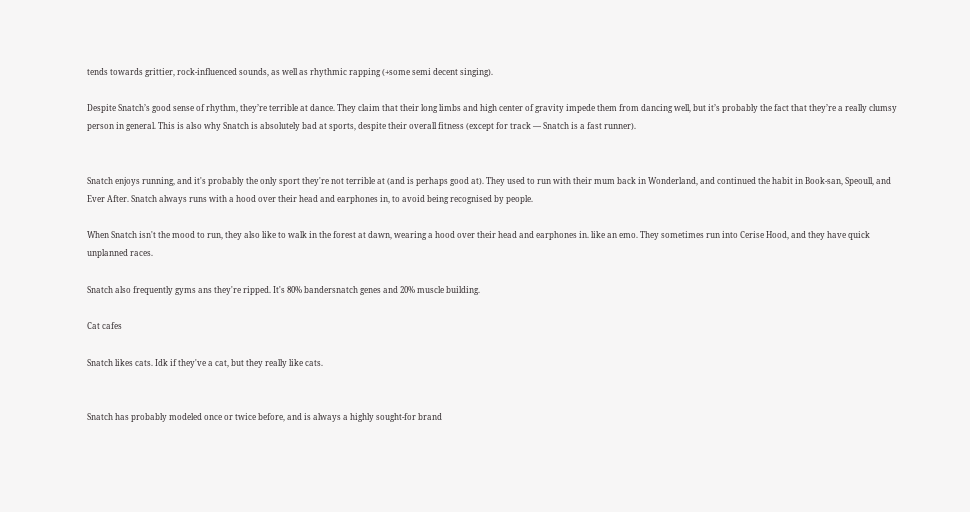tends towards grittier, rock-influenced sounds, as well as rhythmic rapping (+some semi decent singing).

Despite Snatch’s good sense of rhythm, they’re terrible at dance. They claim that their long limbs and high center of gravity impede them from dancing well, but it’s probably the fact that they’re a really clumsy person in general. This is also why Snatch is absolutely bad at sports, despite their overall fitness (except for track — Snatch is a fast runner).


Snatch enjoys running, and it's probably the only sport they're not terrible at (and is perhaps good at). They used to run with their mum back in Wonderland, and continued the habit in Book-san, Speoull, and Ever After. Snatch always runs with a hood over their head and earphones in, to avoid being recognised by people.

When Snatch isn't the mood to run, they also like to walk in the forest at dawn, wearing a hood over their head and earphones in. like an emo. They sometimes run into Cerise Hood, and they have quick unplanned races.

Snatch also frequently gyms ans they're ripped. It's 80% bandersnatch genes and 20% muscle building.

Cat cafes

Snatch likes cats. Idk if they've a cat, but they really like cats.


Snatch has probably modeled once or twice before, and is always a highly sought-for brand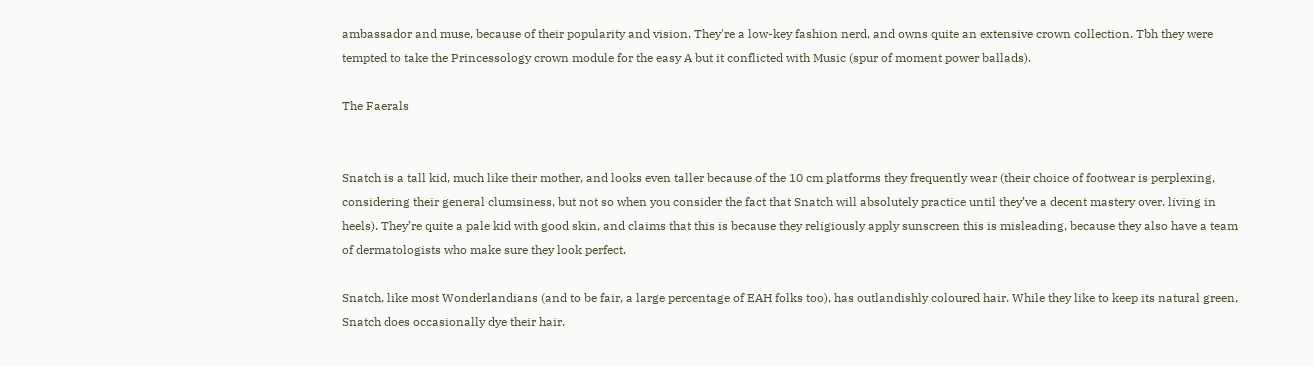ambassador and muse, because of their popularity and vision. They're a low-key fashion nerd, and owns quite an extensive crown collection. Tbh they were tempted to take the Princessology crown module for the easy A but it conflicted with Music (spur of moment power ballads).

The Faerals


Snatch is a tall kid, much like their mother, and looks even taller because of the 10 cm platforms they frequently wear (their choice of footwear is perplexing, considering their general clumsiness, but not so when you consider the fact that Snatch will absolutely practice until they’ve a decent mastery over. living in heels). They’re quite a pale kid with good skin, and claims that this is because they religiously apply sunscreen this is misleading, because they also have a team of dermatologists who make sure they look perfect.

Snatch, like most Wonderlandians (and to be fair, a large percentage of EAH folks too), has outlandishly coloured hair. While they like to keep its natural green, Snatch does occasionally dye their hair.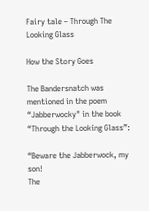Fairy tale – Through The Looking Glass

How the Story Goes

The Bandersnatch was mentioned in the poem “Jabberwocky" in the book “Through the Looking Glass”:

“Beware the Jabberwock, my son!
The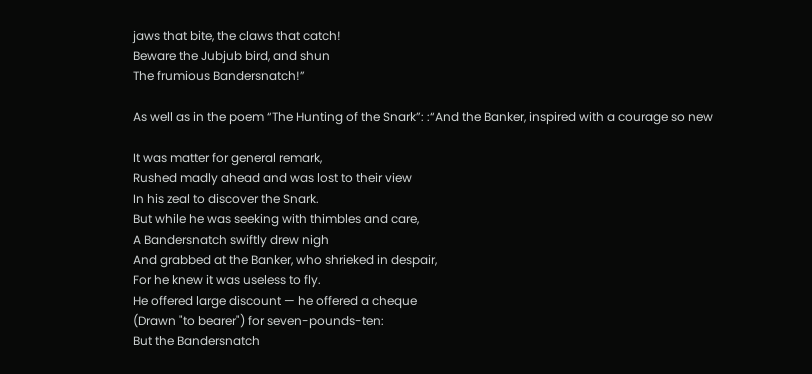jaws that bite, the claws that catch!
Beware the Jubjub bird, and shun
The frumious Bandersnatch!”

As well as in the poem “The Hunting of the Snark”: :“And the Banker, inspired with a courage so new

It was matter for general remark,
Rushed madly ahead and was lost to their view
In his zeal to discover the Snark.
But while he was seeking with thimbles and care,
A Bandersnatch swiftly drew nigh
And grabbed at the Banker, who shrieked in despair,
For he knew it was useless to fly.
He offered large discount — he offered a cheque
(Drawn "to bearer") for seven-pounds-ten:
But the Bandersnatch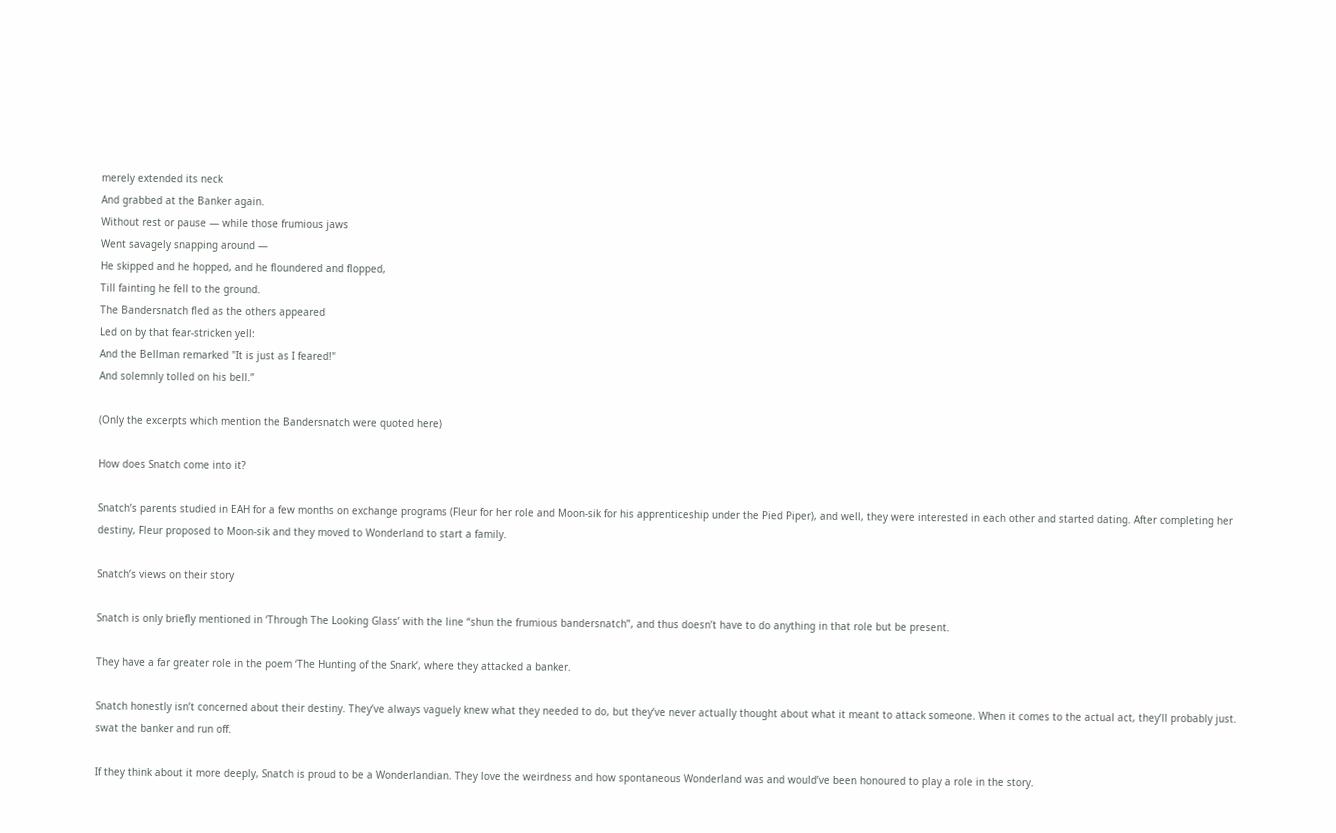merely extended its neck
And grabbed at the Banker again.
Without rest or pause — while those frumious jaws
Went savagely snapping around —
He skipped and he hopped, and he floundered and flopped,
Till fainting he fell to the ground.
The Bandersnatch fled as the others appeared
Led on by that fear-stricken yell:
And the Bellman remarked "It is just as I feared!"
And solemnly tolled on his bell.”

(Only the excerpts which mention the Bandersnatch were quoted here)

How does Snatch come into it?

Snatch’s parents studied in EAH for a few months on exchange programs (Fleur for her role and Moon-sik for his apprenticeship under the Pied Piper), and well, they were interested in each other and started dating. After completing her destiny, Fleur proposed to Moon-sik and they moved to Wonderland to start a family.

Snatch’s views on their story

Snatch is only briefly mentioned in ‘Through The Looking Glass’ with the line “shun the frumious bandersnatch”, and thus doesn’t have to do anything in that role but be present.

They have a far greater role in the poem ‘The Hunting of the Snark’, where they attacked a banker.

Snatch honestly isn’t concerned about their destiny. They’ve always vaguely knew what they needed to do, but they’ve never actually thought about what it meant to attack someone. When it comes to the actual act, they’ll probably just. swat the banker and run off.

If they think about it more deeply, Snatch is proud to be a Wonderlandian. They love the weirdness and how spontaneous Wonderland was and would’ve been honoured to play a role in the story.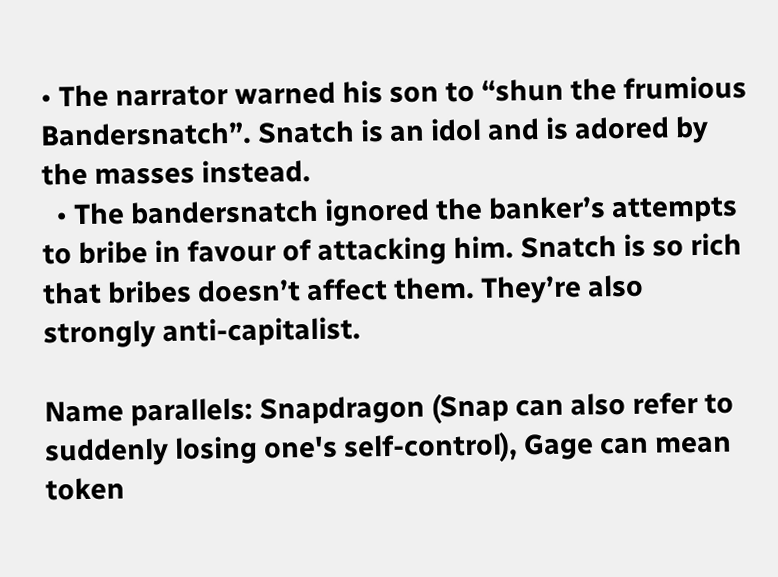• The narrator warned his son to “shun the frumious Bandersnatch”. Snatch is an idol and is adored by the masses instead.
  • The bandersnatch ignored the banker’s attempts to bribe in favour of attacking him. Snatch is so rich that bribes doesn’t affect them. They’re also strongly anti-capitalist.

Name parallels: Snapdragon (Snap can also refer to suddenly losing one's self-control), Gage can mean token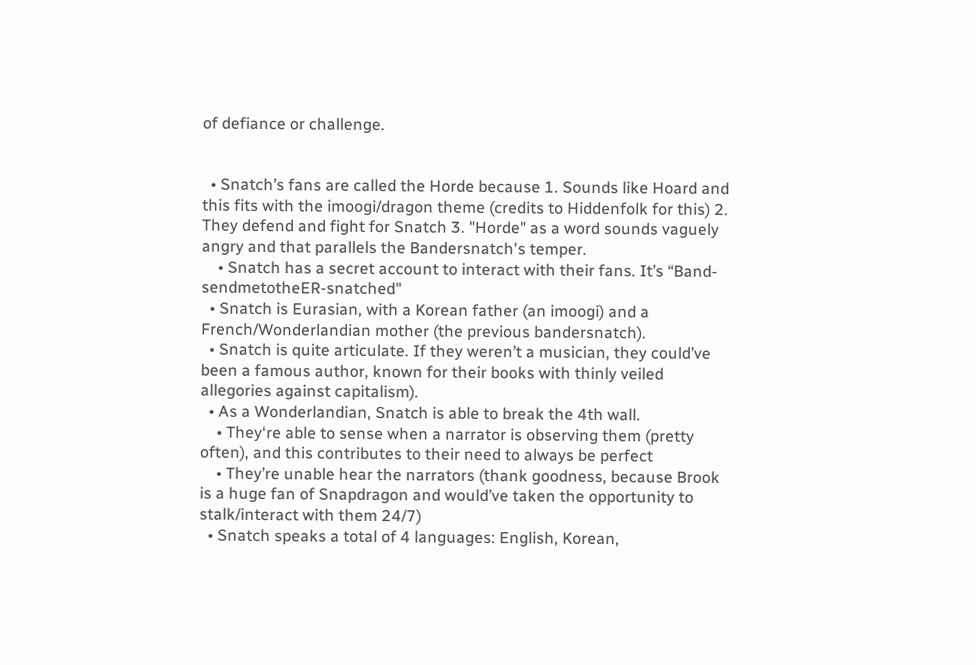of defiance or challenge.


  • Snatch’s fans are called the Horde because 1. Sounds like Hoard and this fits with the imoogi/dragon theme (credits to Hiddenfolk for this) 2. They defend and fight for Snatch 3. "Horde" as a word sounds vaguely angry and that parallels the Bandersnatch's temper.
    • Snatch has a secret account to interact with their fans. It’s “Band-sendmetotheER-snatched"
  • Snatch is Eurasian, with a Korean father (an imoogi) and a French/Wonderlandian mother (the previous bandersnatch).
  • Snatch is quite articulate. If they weren’t a musician, they could’ve been a famous author, known for their books with thinly veiled allegories against capitalism).
  • As a Wonderlandian, Snatch is able to break the 4th wall.
    • They‘re able to sense when a narrator is observing them (pretty often), and this contributes to their need to always be perfect
    • They’re unable hear the narrators (thank goodness, because Brook is a huge fan of Snapdragon and would’ve taken the opportunity to stalk/interact with them 24/7)
  • Snatch speaks a total of 4 languages: English, Korean,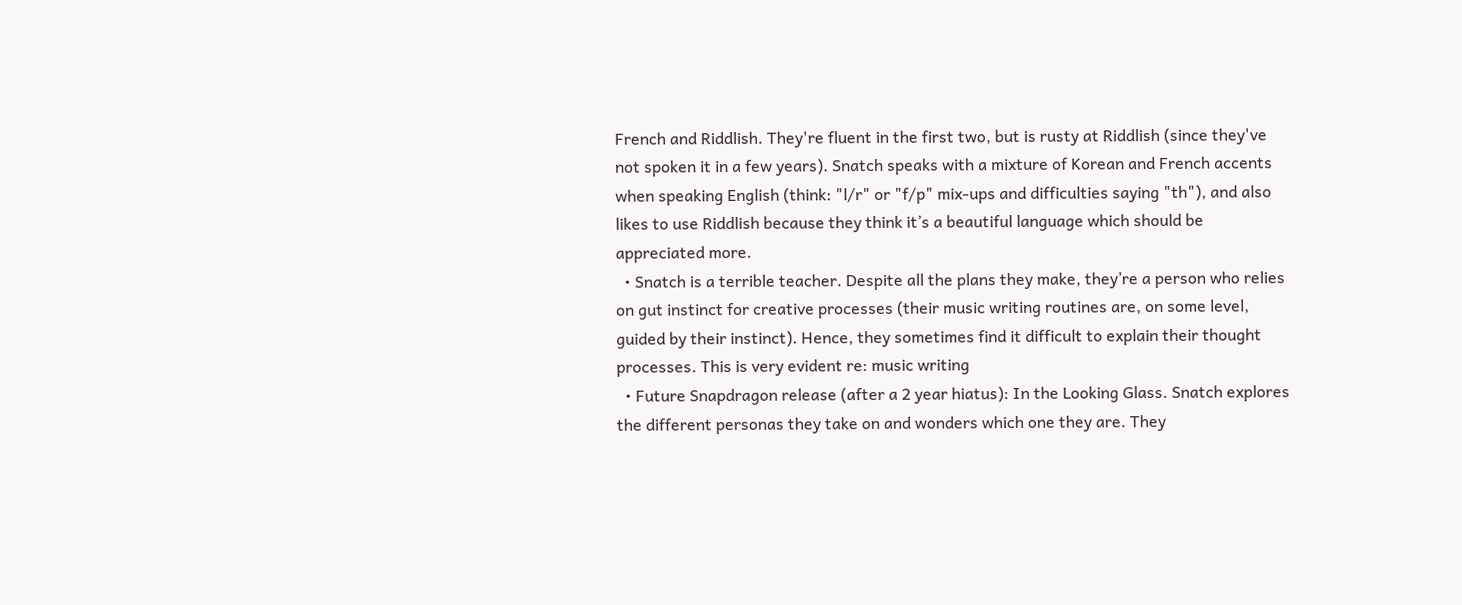French and Riddlish. They're fluent in the first two, but is rusty at Riddlish (since they've not spoken it in a few years). Snatch speaks with a mixture of Korean and French accents when speaking English (think: "l/r" or "f/p" mix-ups and difficulties saying "th"), and also likes to use Riddlish because they think it’s a beautiful language which should be appreciated more.
  • Snatch is a terrible teacher. Despite all the plans they make, they’re a person who relies on gut instinct for creative processes (their music writing routines are, on some level, guided by their instinct). Hence, they sometimes find it difficult to explain their thought processes. This is very evident re: music writing
  • Future Snapdragon release (after a 2 year hiatus): In the Looking Glass. Snatch explores the different personas they take on and wonders which one they are. They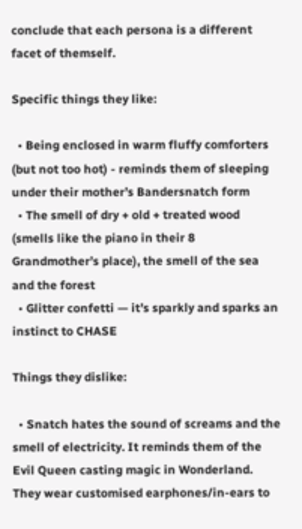conclude that each persona is a different facet of themself.

Specific things they like:

  • Being enclosed in warm fluffy comforters (but not too hot) - reminds them of sleeping under their mother’s Bandersnatch form
  • The smell of dry + old + treated wood (smells like the piano in their 8 Grandmother’s place), the smell of the sea and the forest
  • Glitter confetti — it’s sparkly and sparks an instinct to CHASE

Things they dislike:

  • Snatch hates the sound of screams and the smell of electricity. It reminds them of the Evil Queen casting magic in Wonderland. They wear customised earphones/in-ears to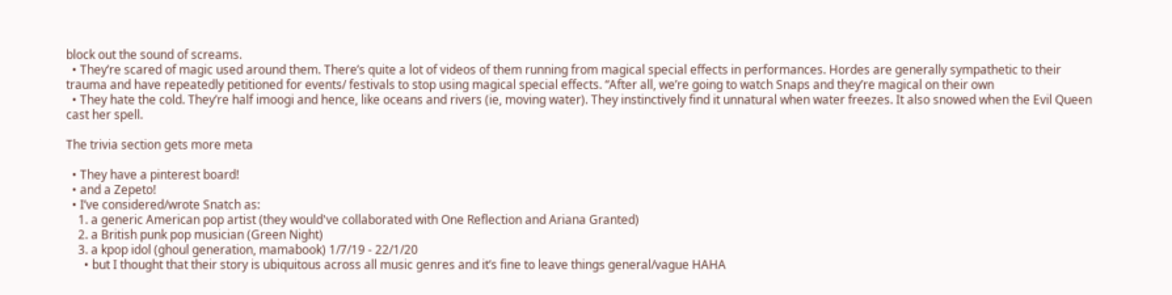block out the sound of screams.
  • They’re scared of magic used around them. There’s quite a lot of videos of them running from magical special effects in performances. Hordes are generally sympathetic to their trauma and have repeatedly petitioned for events/ festivals to stop using magical special effects. “After all, we’re going to watch Snaps and they’re magical on their own
  • They hate the cold. They’re half imoogi and hence, like oceans and rivers (ie, moving water). They instinctively find it unnatural when water freezes. It also snowed when the Evil Queen cast her spell.

The trivia section gets more meta

  • They have a pinterest board!
  • and a Zepeto!
  • I’ve considered/wrote Snatch as:
    1. a generic American pop artist (they would've collaborated with One Reflection and Ariana Granted)
    2. a British punk pop musician (Green Night)
    3. a kpop idol (ghoul generation, mamabook) 1/7/19 - 22/1/20
      • but I thought that their story is ubiquitous across all music genres and it’s fine to leave things general/vague HAHA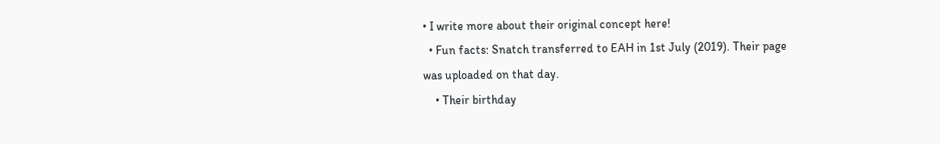• I write more about their original concept here!
  • Fun facts: Snatch transferred to EAH in 1st July (2019). Their page was uploaded on that day.
    • Their birthday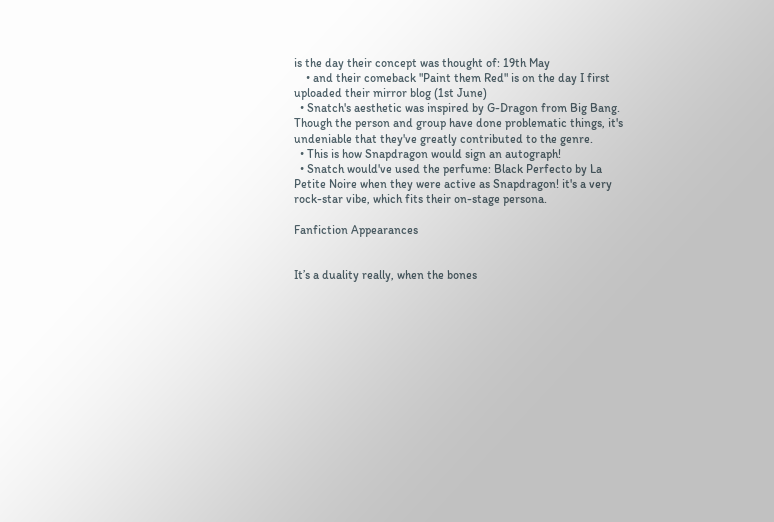is the day their concept was thought of: 19th May
    • and their comeback "Paint them Red" is on the day I first uploaded their mirror blog (1st June)
  • Snatch's aesthetic was inspired by G-Dragon from Big Bang. Though the person and group have done problematic things, it's undeniable that they've greatly contributed to the genre.
  • This is how Snapdragon would sign an autograph!
  • Snatch would've used the perfume: Black Perfecto by La Petite Noire when they were active as Snapdragon! it's a very rock-star vibe, which fits their on-stage persona.

Fanfiction Appearances


It’s a duality really, when the bones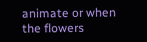animate or when the flowers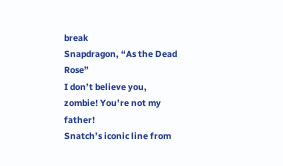break
Snapdragon, “As the Dead Rose”
I don’t believe you, zombie! You’re not my father!
Snatch’s iconic line from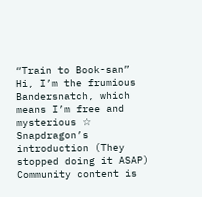“Train to Book-san”
Hi, I’m the frumious Bandersnatch, which means I’m free and mysterious ☆
Snapdragon’s introduction (They stopped doing it ASAP)
Community content is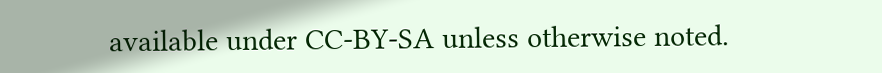available under CC-BY-SA unless otherwise noted.